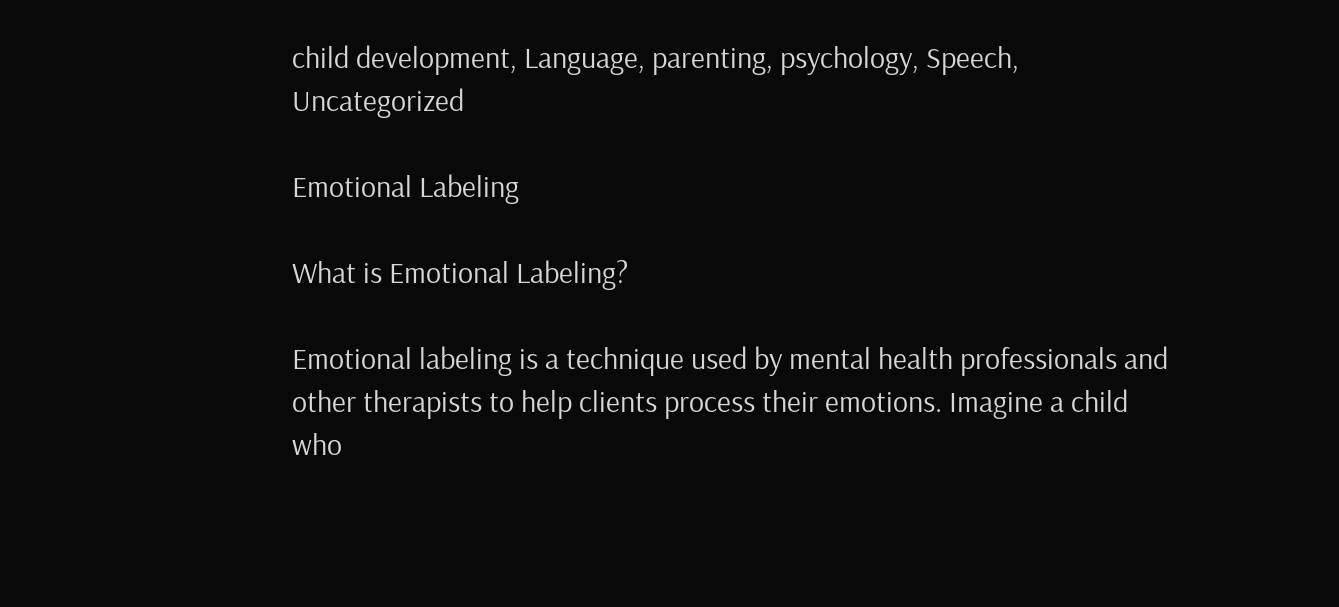child development, Language, parenting, psychology, Speech, Uncategorized

Emotional Labeling

What is Emotional Labeling?

Emotional labeling is a technique used by mental health professionals and other therapists to help clients process their emotions. Imagine a child who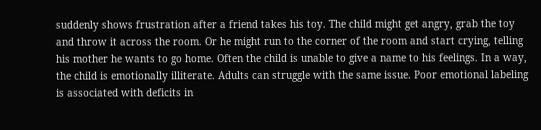suddenly shows frustration after a friend takes his toy. The child might get angry, grab the toy and throw it across the room. Or he might run to the corner of the room and start crying, telling his mother he wants to go home. Often the child is unable to give a name to his feelings. In a way, the child is emotionally illiterate. Adults can struggle with the same issue. Poor emotional labeling is associated with deficits in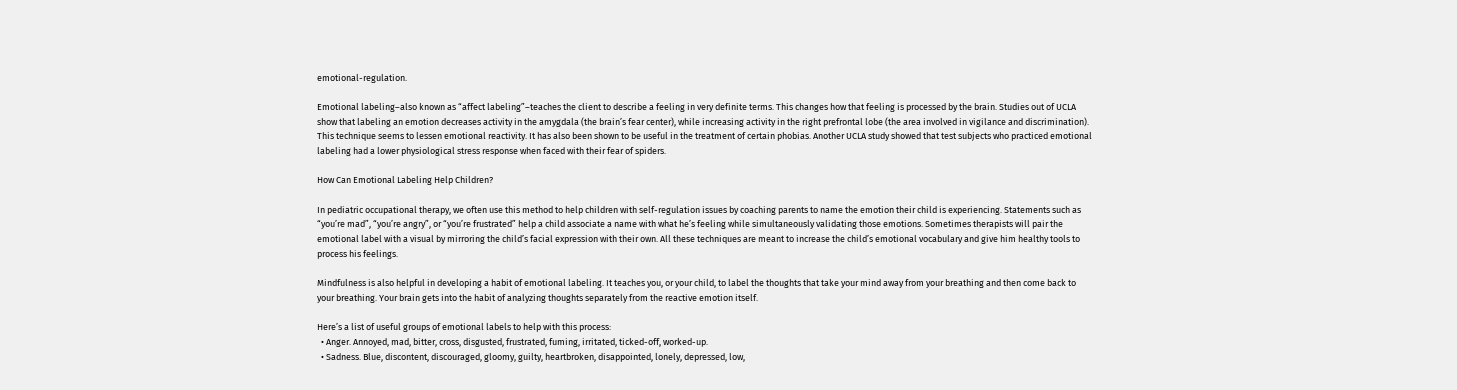emotional-regulation.

Emotional labeling–also known as “affect labeling”–teaches the client to describe a feeling in very definite terms. This changes how that feeling is processed by the brain. Studies out of UCLA show that labeling an emotion decreases activity in the amygdala (the brain’s fear center), while increasing activity in the right prefrontal lobe (the area involved in vigilance and discrimination). This technique seems to lessen emotional reactivity. It has also been shown to be useful in the treatment of certain phobias. Another UCLA study showed that test subjects who practiced emotional labeling had a lower physiological stress response when faced with their fear of spiders.

How Can Emotional Labeling Help Children?

In pediatric occupational therapy, we often use this method to help children with self-regulation issues by coaching parents to name the emotion their child is experiencing. Statements such as “you’re mad”, “you’re angry”, or “you’re frustrated” help a child associate a name with what he’s feeling while simultaneously validating those emotions. Sometimes therapists will pair the emotional label with a visual by mirroring the child’s facial expression with their own. All these techniques are meant to increase the child’s emotional vocabulary and give him healthy tools to process his feelings.

Mindfulness is also helpful in developing a habit of emotional labeling. It teaches you, or your child, to label the thoughts that take your mind away from your breathing and then come back to your breathing. Your brain gets into the habit of analyzing thoughts separately from the reactive emotion itself.

Here’s a list of useful groups of emotional labels to help with this process:
  • Anger. Annoyed, mad, bitter, cross, disgusted, frustrated, fuming, irritated, ticked-off, worked-up.
  • Sadness. Blue, discontent, discouraged, gloomy, guilty, heartbroken, disappointed, lonely, depressed, low,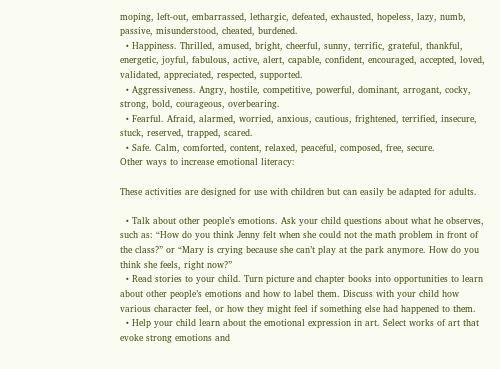moping, left-out, embarrassed, lethargic, defeated, exhausted, hopeless, lazy, numb, passive, misunderstood, cheated, burdened.
  • Happiness. Thrilled, amused, bright, cheerful, sunny, terrific, grateful, thankful, energetic, joyful, fabulous, active, alert, capable, confident, encouraged, accepted, loved, validated, appreciated, respected, supported.
  • Aggressiveness. Angry, hostile, competitive, powerful, dominant, arrogant, cocky, strong, bold, courageous, overbearing.
  • Fearful. Afraid, alarmed, worried, anxious, cautious, frightened, terrified, insecure, stuck, reserved, trapped, scared.
  • Safe. Calm, comforted, content, relaxed, peaceful, composed, free, secure.
Other ways to increase emotional literacy:

These activities are designed for use with children but can easily be adapted for adults.

  • Talk about other people’s emotions. Ask your child questions about what he observes, such as: “How do you think Jenny felt when she could not the math problem in front of the class?” or “Mary is crying because she can’t play at the park anymore. How do you think she feels, right now?”
  • Read stories to your child. Turn picture and chapter books into opportunities to learn about other people’s emotions and how to label them. Discuss with your child how various character feel, or how they might feel if something else had happened to them.
  • Help your child learn about the emotional expression in art. Select works of art that evoke strong emotions and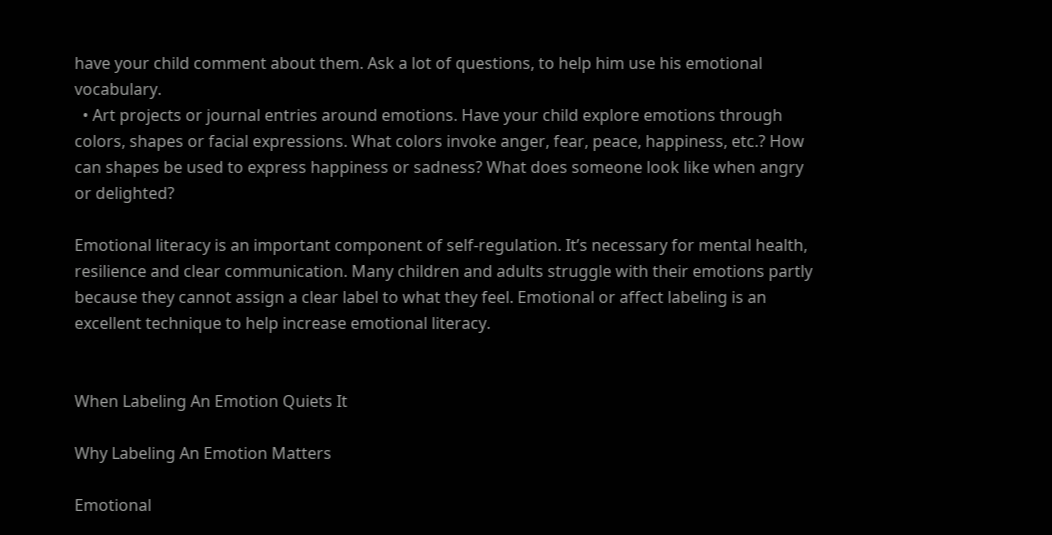have your child comment about them. Ask a lot of questions, to help him use his emotional vocabulary.
  • Art projects or journal entries around emotions. Have your child explore emotions through colors, shapes or facial expressions. What colors invoke anger, fear, peace, happiness, etc.? How can shapes be used to express happiness or sadness? What does someone look like when angry or delighted?

Emotional literacy is an important component of self-regulation. It’s necessary for mental health, resilience and clear communication. Many children and adults struggle with their emotions partly because they cannot assign a clear label to what they feel. Emotional or affect labeling is an excellent technique to help increase emotional literacy.


When Labeling An Emotion Quiets It

Why Labeling An Emotion Matters

Emotional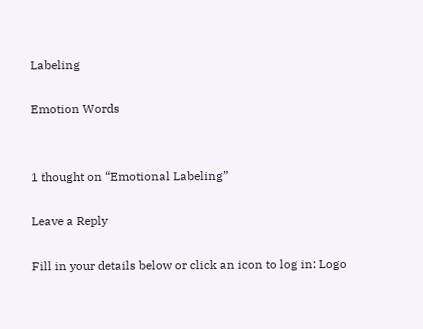Labeling

Emotion Words


1 thought on “Emotional Labeling”

Leave a Reply

Fill in your details below or click an icon to log in: Logo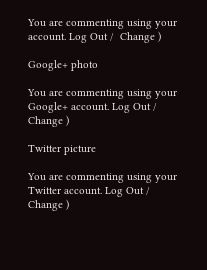You are commenting using your account. Log Out /  Change )

Google+ photo

You are commenting using your Google+ account. Log Out /  Change )

Twitter picture

You are commenting using your Twitter account. Log Out /  Change )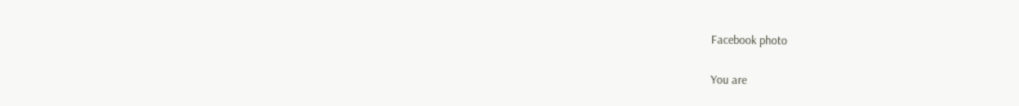Facebook photo

You are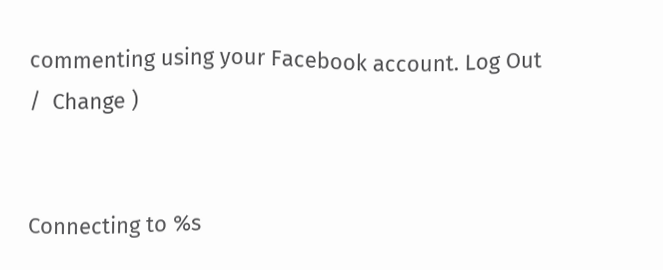commenting using your Facebook account. Log Out /  Change )


Connecting to %s